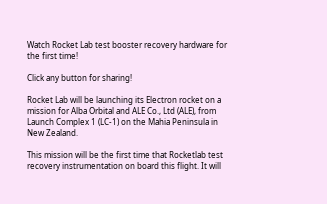Watch Rocket Lab test booster recovery hardware for the first time!

Click any button for sharing!

Rocket Lab will be launching its Electron rocket on a mission for Alba Orbital and ALE Co., Ltd (ALE), from Launch Complex 1 (LC-1) on the Mahia Peninsula in New Zealand.

This mission will be the first time that Rocketlab test recovery instrumentation on board this flight. It will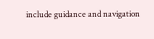include guidance and navigation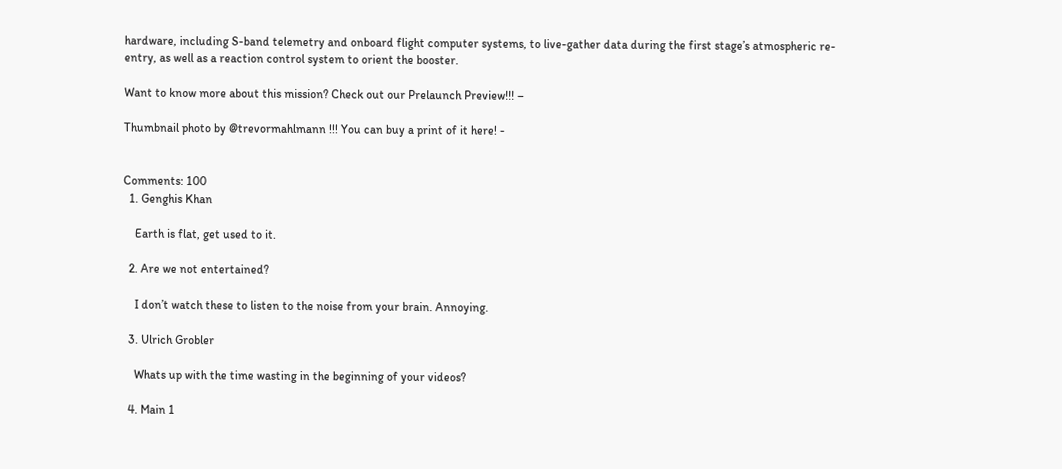hardware, including S-band telemetry and onboard flight computer systems, to live-gather data during the first stage’s atmospheric re-entry, as well as a reaction control system to orient the booster.

Want to know more about this mission? Check out our Prelaunch Preview!!! –

Thumbnail photo by @trevormahlmann !!! You can buy a print of it here! -


Comments: 100
  1. Genghis Khan

    Earth is flat, get used to it.

  2. Are we not entertained?

    I don’t watch these to listen to the noise from your brain. Annoying.

  3. Ulrich Grobler

    Whats up with the time wasting in the beginning of your videos?

  4. Main 1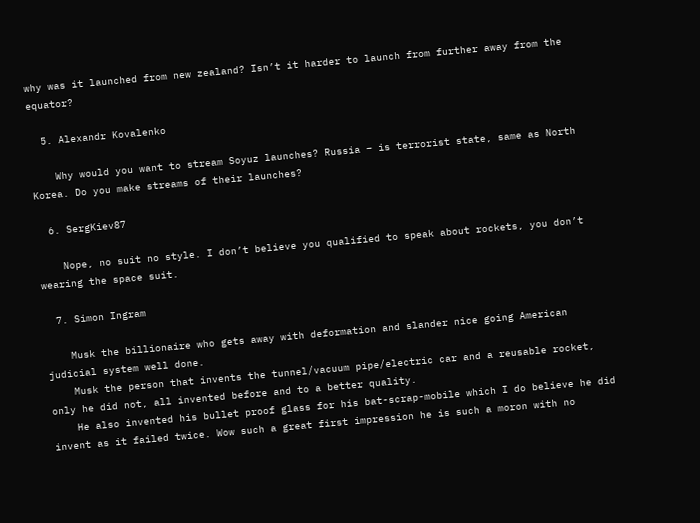why was it launched from new zealand? Isn’t it harder to launch from further away from the equator?

  5. Alexandr Kovalenko

    Why would you want to stream Soyuz launches? Russia – is terrorist state, same as North Korea. Do you make streams of their launches?

  6. SergKiev87

    Nope, no suit no style. I don’t believe you qualified to speak about rockets, you don’t wearing the space suit.

  7. Simon Ingram

    Musk the billionaire who gets away with deformation and slander nice going American judicial system well done.
    Musk the person that invents the tunnel/vacuum pipe/electric car and a reusable rocket, only he did not, all invented before and to a better quality.
    He also invented his bullet proof glass for his bat-scrap-mobile which I do believe he did invent as it failed twice. Wow such a great first impression he is such a moron with no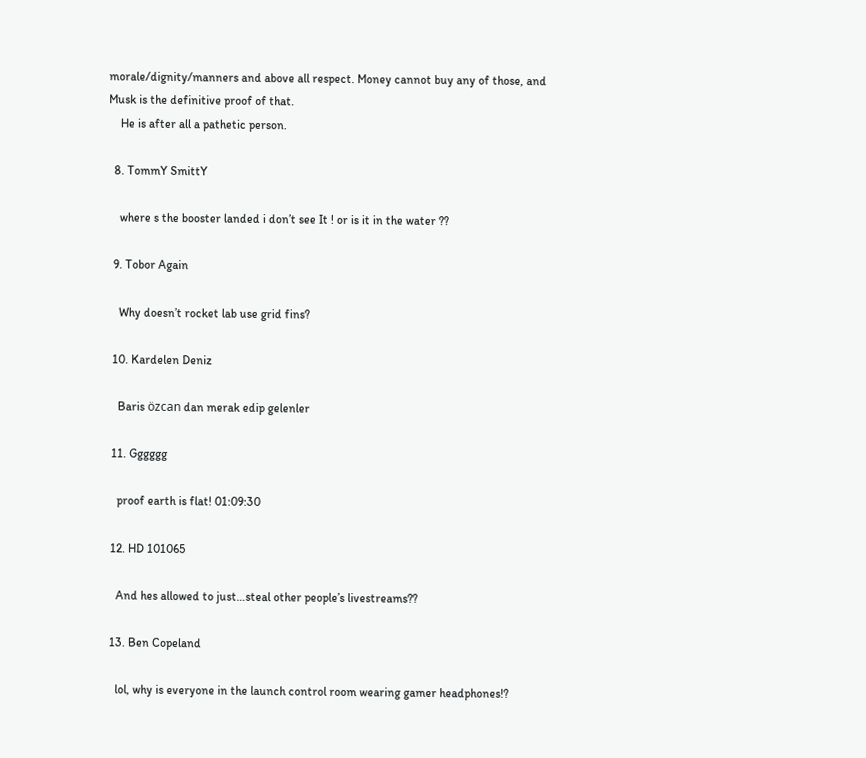morale/dignity/manners and above all respect. Money cannot buy any of those, and Musk is the definitive proof of that.
    He is after all a pathetic person.

  8. TommY SmittY

    where s the booster landed i don’t see It ! or is it in the water ??

  9. Tobor Again

    Why doesn’t rocket lab use grid fins?

  10. Kardelen Deniz

    Baris özcan dan merak edip gelenler

  11. Gggggg

    proof earth is flat! 01:09:30

  12. HD 101065

    And hes allowed to just…steal other people’s livestreams??

  13. Ben Copeland

    lol, why is everyone in the launch control room wearing gamer headphones!?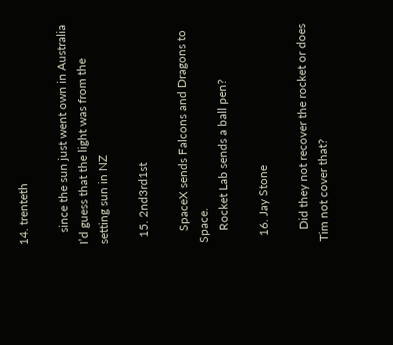14. trenteth

    since the sun just went own in Australia I’d guess that the light was from the setting sun in NZ

  15. 2nd3rd1st

    SpaceX sends Falcons and Dragons to Space.
    Rocket Lab sends a ball pen?

  16. Jay Stone

    Did they not recover the rocket or does Tim not cover that?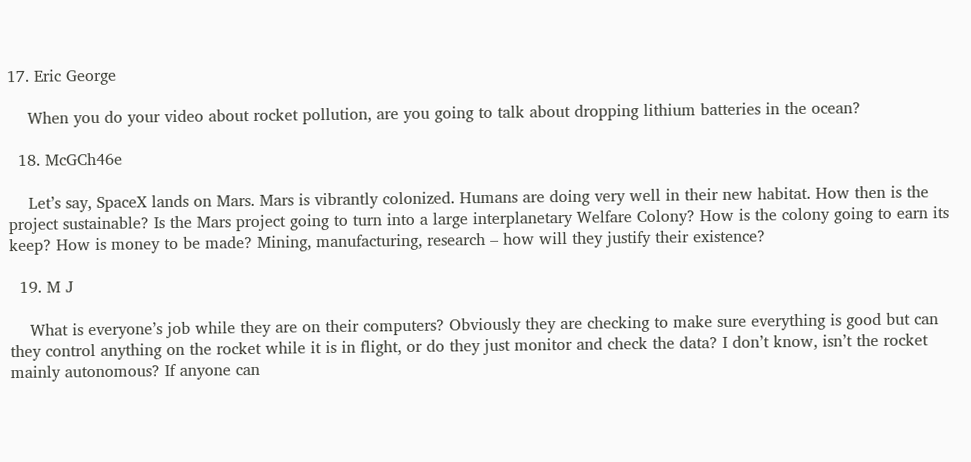17. Eric George

    When you do your video about rocket pollution, are you going to talk about dropping lithium batteries in the ocean?

  18. McGCh46e

    Let’s say, SpaceX lands on Mars. Mars is vibrantly colonized. Humans are doing very well in their new habitat. How then is the project sustainable? Is the Mars project going to turn into a large interplanetary Welfare Colony? How is the colony going to earn its keep? How is money to be made? Mining, manufacturing, research – how will they justify their existence?

  19. M J

    What is everyone’s job while they are on their computers? Obviously they are checking to make sure everything is good but can they control anything on the rocket while it is in flight, or do they just monitor and check the data? I don’t know, isn’t the rocket mainly autonomous? If anyone can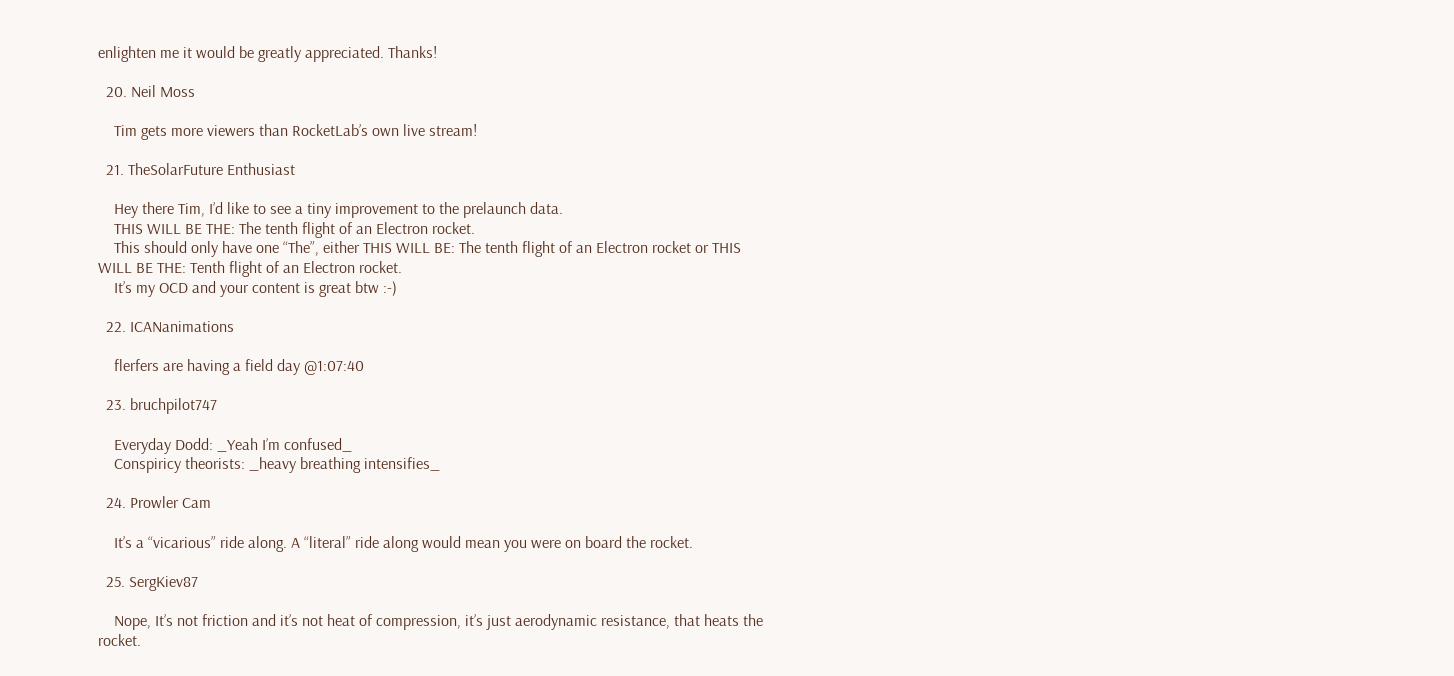enlighten me it would be greatly appreciated. Thanks!

  20. Neil Moss

    Tim gets more viewers than RocketLab’s own live stream!

  21. TheSolarFuture Enthusiast

    Hey there Tim, I’d like to see a tiny improvement to the prelaunch data.
    THIS WILL BE THE: The tenth flight of an Electron rocket.
    This should only have one “The”, either THIS WILL BE: The tenth flight of an Electron rocket or THIS WILL BE THE: Tenth flight of an Electron rocket.
    It’s my OCD and your content is great btw :-)

  22. ICANanimations

    flerfers are having a field day @1:07:40

  23. bruchpilot747

    Everyday Dodd: _Yeah I’m confused_
    Conspiricy theorists: _heavy breathing intensifies_

  24. Prowler Cam

    It’s a “vicarious” ride along. A “literal” ride along would mean you were on board the rocket.

  25. SergKiev87

    Nope, It’s not friction and it’s not heat of compression, it’s just aerodynamic resistance, that heats the rocket.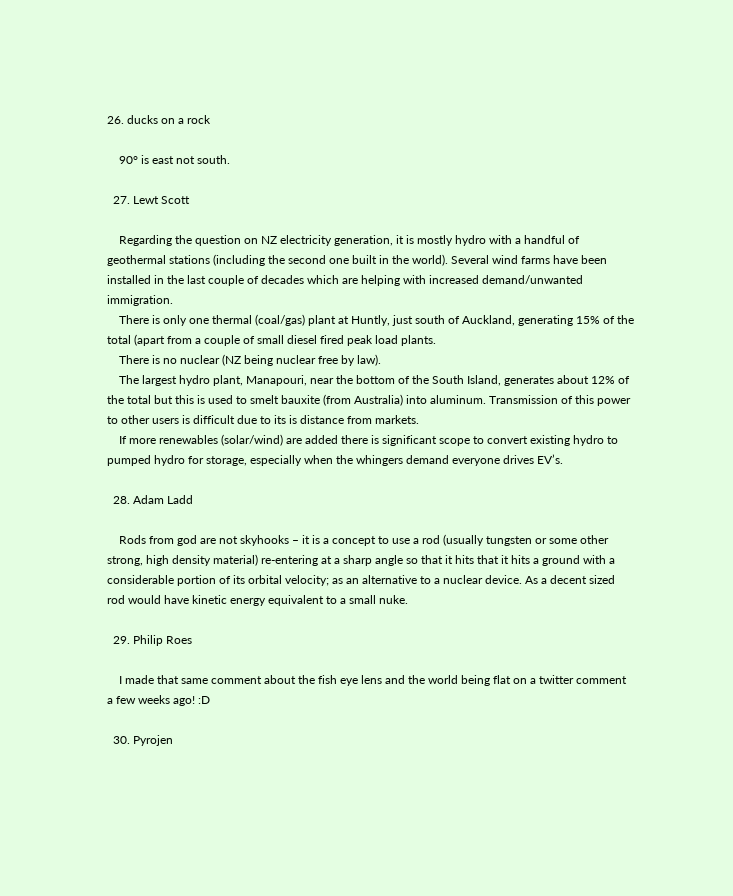26. ducks on a rock

    90° is east not south.

  27. Lewt Scott

    Regarding the question on NZ electricity generation, it is mostly hydro with a handful of geothermal stations (including the second one built in the world). Several wind farms have been installed in the last couple of decades which are helping with increased demand/unwanted immigration.
    There is only one thermal (coal/gas) plant at Huntly, just south of Auckland, generating 15% of the total (apart from a couple of small diesel fired peak load plants.
    There is no nuclear (NZ being nuclear free by law).
    The largest hydro plant, Manapouri, near the bottom of the South Island, generates about 12% of the total but this is used to smelt bauxite (from Australia) into aluminum. Transmission of this power to other users is difficult due to its is distance from markets.
    If more renewables (solar/wind) are added there is significant scope to convert existing hydro to pumped hydro for storage, especially when the whingers demand everyone drives EV’s.

  28. Adam Ladd

    Rods from god are not skyhooks – it is a concept to use a rod (usually tungsten or some other strong, high density material) re-entering at a sharp angle so that it hits that it hits a ground with a considerable portion of its orbital velocity; as an alternative to a nuclear device. As a decent sized rod would have kinetic energy equivalent to a small nuke.

  29. Philip Roes

    I made that same comment about the fish eye lens and the world being flat on a twitter comment a few weeks ago! :D

  30. Pyrojen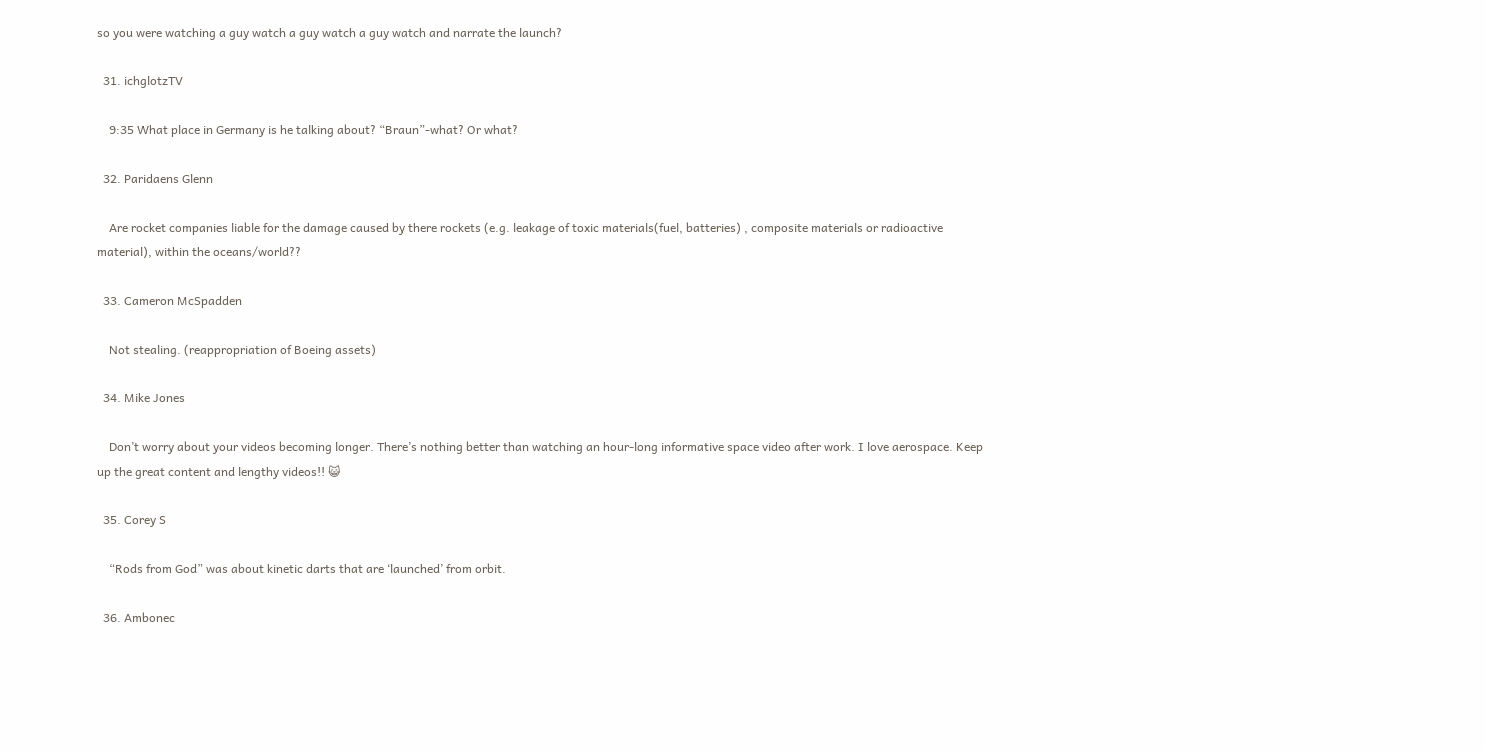so you were watching a guy watch a guy watch a guy watch and narrate the launch?

  31. ichglotzTV

    9:35 What place in Germany is he talking about? “Braun”-what? Or what?

  32. Paridaens Glenn

    Are rocket companies liable for the damage caused by there rockets (e.g. leakage of toxic materials(fuel, batteries) , composite materials or radioactive material), within the oceans/world??

  33. Cameron McSpadden

    Not stealing. (reappropriation of Boeing assets)

  34. Mike Jones

    Don’t worry about your videos becoming longer. There’s nothing better than watching an hour-long informative space video after work. I love aerospace. Keep up the great content and lengthy videos!! 😺

  35. Corey S

    “Rods from God” was about kinetic darts that are ‘launched’ from orbit.

  36. Ambonec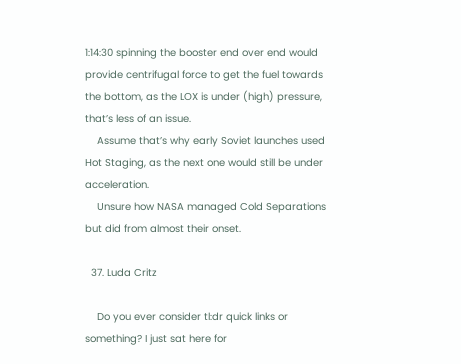1:14:30 spinning the booster end over end would provide centrifugal force to get the fuel towards the bottom, as the LOX is under (high) pressure, that’s less of an issue.
    Assume that’s why early Soviet launches used Hot Staging, as the next one would still be under acceleration.
    Unsure how NASA managed Cold Separations but did from almost their onset.

  37. Luda Critz

    Do you ever consider tl:dr quick links or something? I just sat here for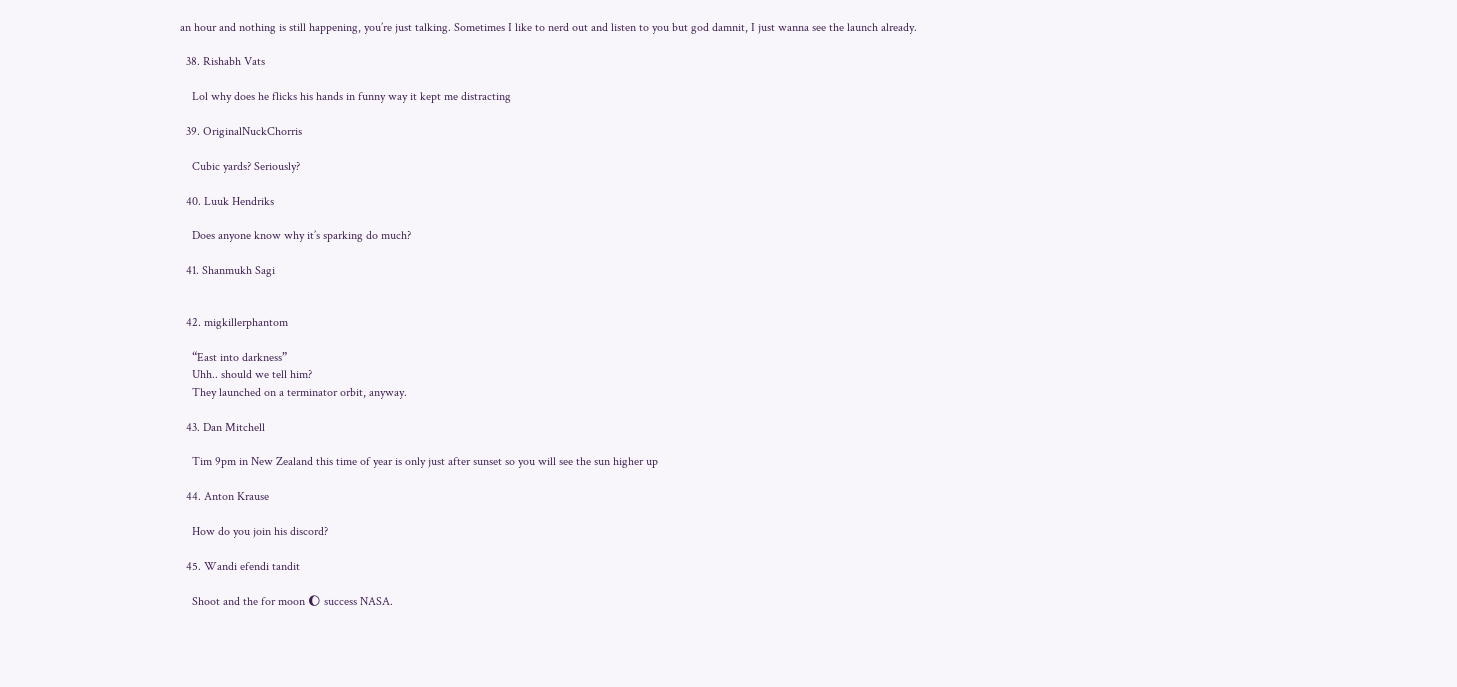an hour and nothing is still happening, you’re just talking. Sometimes I like to nerd out and listen to you but god damnit, I just wanna see the launch already.

  38. Rishabh Vats

    Lol why does he flicks his hands in funny way it kept me distracting

  39. OriginalNuckChorris

    Cubic yards? Seriously?

  40. Luuk Hendriks

    Does anyone know why it’s sparking do much?

  41. Shanmukh Sagi


  42. migkillerphantom

    “East into darkness”
    Uhh.. should we tell him?
    They launched on a terminator orbit, anyway.

  43. Dan Mitchell

    Tim 9pm in New Zealand this time of year is only just after sunset so you will see the sun higher up

  44. Anton Krause

    How do you join his discord?

  45. Wandi efendi tandit

    Shoot and the for moon 🌔 success NASA.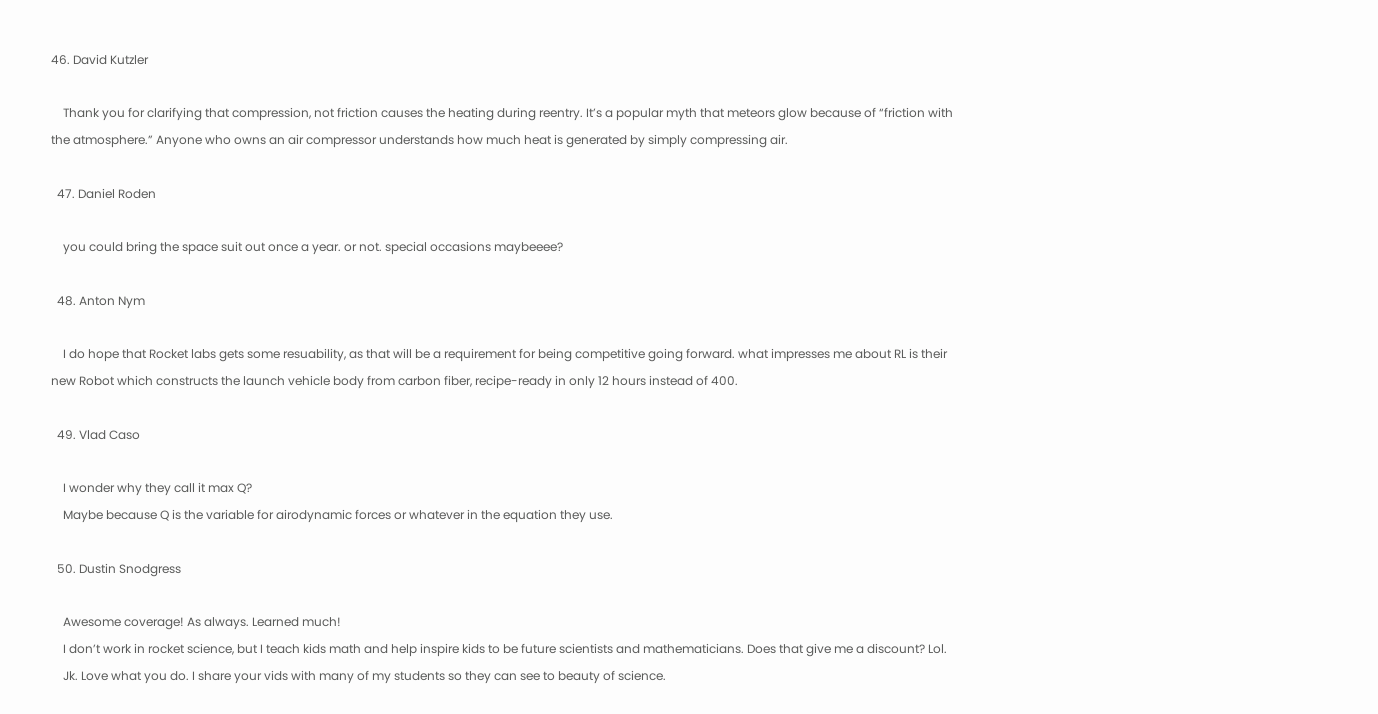46. David Kutzler

    Thank you for clarifying that compression, not friction causes the heating during reentry. It’s a popular myth that meteors glow because of “friction with the atmosphere.” Anyone who owns an air compressor understands how much heat is generated by simply compressing air.

  47. Daniel Roden

    you could bring the space suit out once a year. or not. special occasions maybeeee?

  48. Anton Nym

    I do hope that Rocket labs gets some resuability, as that will be a requirement for being competitive going forward. what impresses me about RL is their new Robot which constructs the launch vehicle body from carbon fiber, recipe-ready in only 12 hours instead of 400.

  49. Vlad Caso

    I wonder why they call it max Q?
    Maybe because Q is the variable for airodynamic forces or whatever in the equation they use.

  50. Dustin Snodgress

    Awesome coverage! As always. Learned much!
    I don’t work in rocket science, but I teach kids math and help inspire kids to be future scientists and mathematicians. Does that give me a discount? Lol.
    Jk. Love what you do. I share your vids with many of my students so they can see to beauty of science.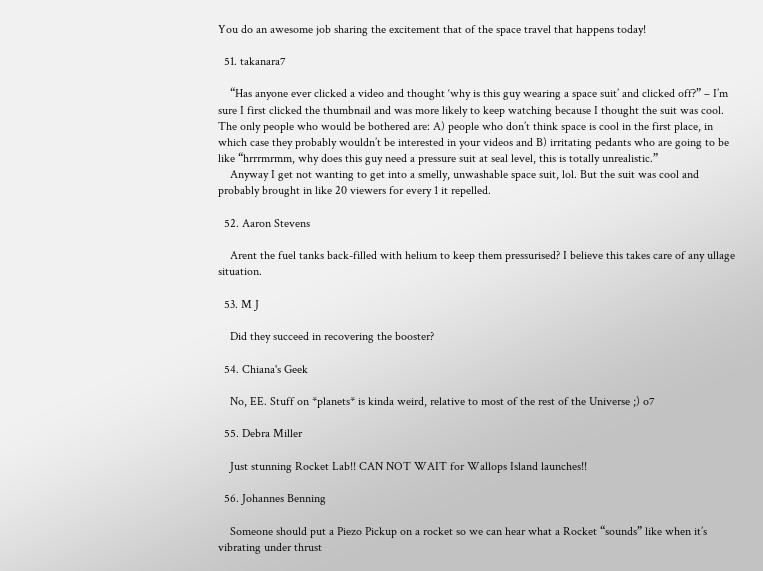You do an awesome job sharing the excitement that of the space travel that happens today!

  51. takanara7

    “Has anyone ever clicked a video and thought ‘why is this guy wearing a space suit’ and clicked off?” – I’m sure I first clicked the thumbnail and was more likely to keep watching because I thought the suit was cool. The only people who would be bothered are: A) people who don’t think space is cool in the first place, in which case they probably wouldn’t be interested in your videos and B) irritating pedants who are going to be like “hrrrmrmm, why does this guy need a pressure suit at seal level, this is totally unrealistic.”
    Anyway I get not wanting to get into a smelly, unwashable space suit, lol. But the suit was cool and probably brought in like 20 viewers for every 1 it repelled.

  52. Aaron Stevens

    Arent the fuel tanks back-filled with helium to keep them pressurised? I believe this takes care of any ullage situation.

  53. M J

    Did they succeed in recovering the booster?

  54. Chiana's Geek

    No, EE. Stuff on *planets* is kinda weird, relative to most of the rest of the Universe ;) o7

  55. Debra Miller

    Just stunning Rocket Lab!! CAN NOT WAIT for Wallops Island launches!!

  56. Johannes Benning

    Someone should put a Piezo Pickup on a rocket so we can hear what a Rocket “sounds” like when it’s vibrating under thrust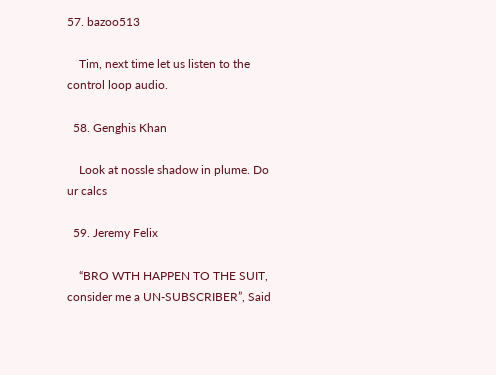57. bazoo513

    Tim, next time let us listen to the control loop audio.

  58. Genghis Khan

    Look at nossle shadow in plume. Do ur calcs

  59. Jeremy Felix

    “BRO WTH HAPPEN TO THE SUIT, consider me a UN-SUBSCRIBER”, Said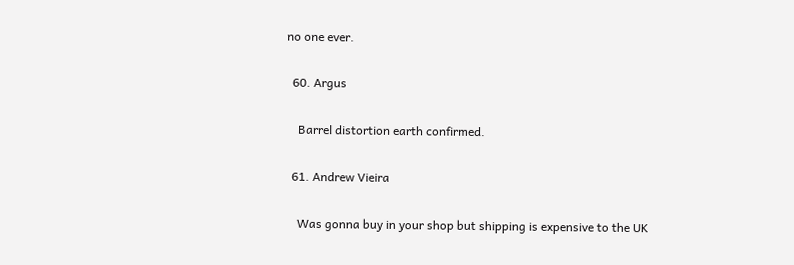no one ever.

  60. Argus

    Barrel distortion earth confirmed.

  61. Andrew Vieira

    Was gonna buy in your shop but shipping is expensive to the UK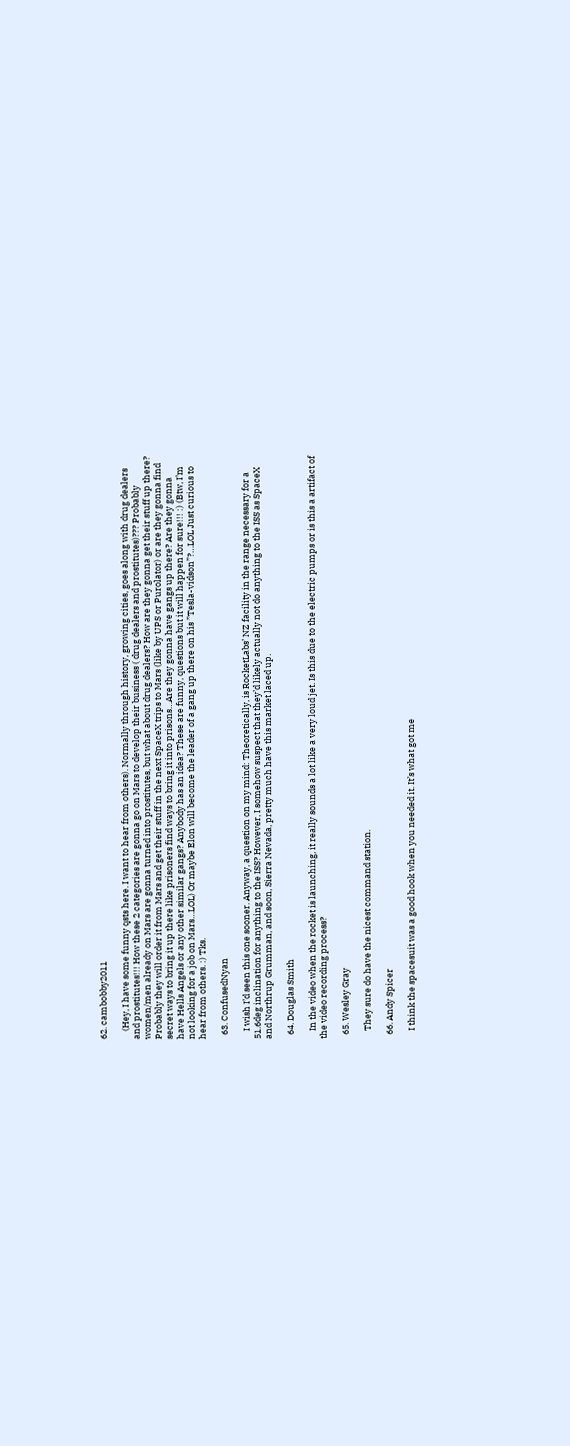62. cambobby2011

    (Hey, I have some funny qsts here. I want to hear from others). Normally through history, growing cities, goes along with drug dealers and prostitutes!!! How these 2 categories are gonna go on Mars to develop their business ( drug dealers and prostitutes)??? Probably women/men already on Mars are gonna turned into prostitutes, but what about drug dealers? How are they gonna get their stuff up there? Probably they will order it from Mars and get their stuff in the next SpaceX trips to Mars (like by UPS or Purolator) or are they gonna find secret ways to bring it up there like prisoners find ways to bring it into prisons…Are they gonna have gangs up there? Are they gonna have Hells Angels or any other similar gangs? Anybody has an idea? These are funny, questions but it will happen for sure!!! :) (Btw, I’m not looking for a job on Mars…LOL) Or maybe Elon will become the leader of a gang up there on his ”Tesla-vidson”?…LOL Just curious to hear from others. :) Tks.

  63. ConfusedNyan

    I wish I’d seen this one sooner. Anyway, a question on my mind: Theoretically, is RocketLabs’ NZ facility in the range necessary for a 51.6deg inclination for anything to the ISS? However, I somehow suspect that they’d likely actually not do anything to the ISS as SpaceX and Northrup Grumman, and soon, Sierra Nevada, pretty much have this market laced up.

  64. Douglas Smith

    In the video when the rocket is launching, it really sounds a lot like a very loud jet. Is this due to the electric pumps or is this a artifact of the video recording process?

  65. Wesley Gray

    They sure do have the nicest command station.

  66. Andy Spicer

    I think the spacesuit was a good hook when you needed it. It’s what got me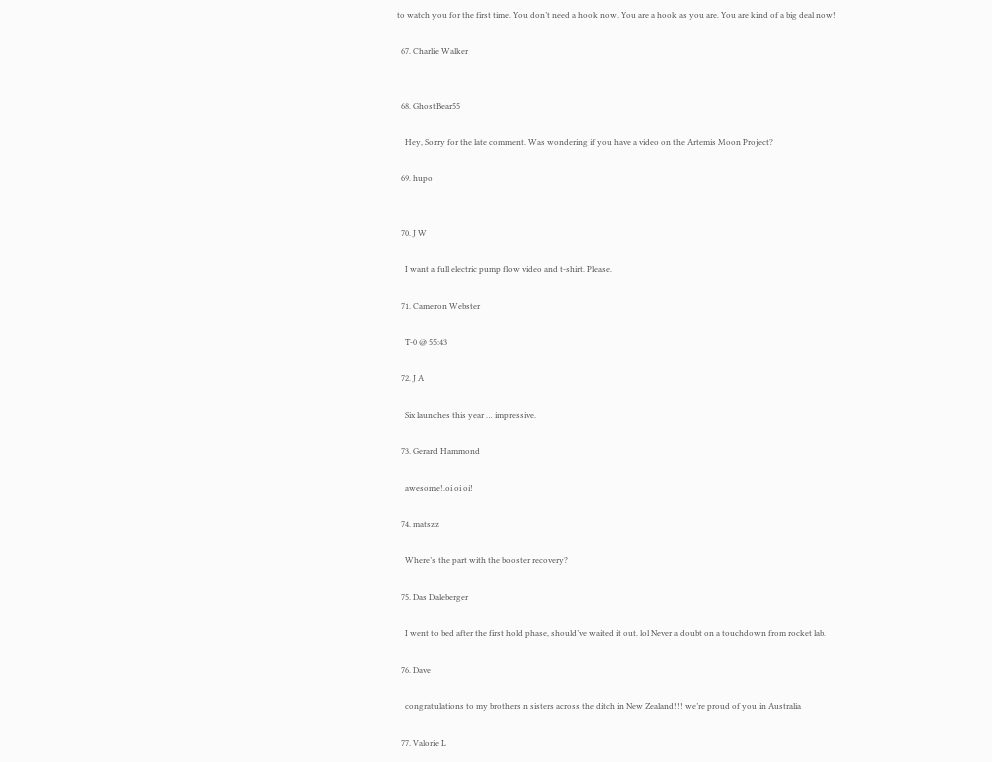to watch you for the first time. You don’t need a hook now. You are a hook as you are. You are kind of a big deal now!

  67. Charlie Walker


  68. GhostBear55

    Hey, Sorry for the late comment. Was wondering if you have a video on the Artemis Moon Project?

  69. hupo


  70. J W

    I want a full electric pump flow video and t-shirt. Please.

  71. Cameron Webster

    T-0 @ 55:43

  72. J A

    Six launches this year … impressive.

  73. Gerard Hammond

    awesome!.oi oi oi!

  74. matszz

    Where’s the part with the booster recovery?

  75. Das Daleberger

    I went to bed after the first hold phase, should’ve waited it out. lol Never a doubt on a touchdown from rocket lab.

  76. Dave

    congratulations to my brothers n sisters across the ditch in New Zealand!!! we’re proud of you in Australia

  77. Valorie L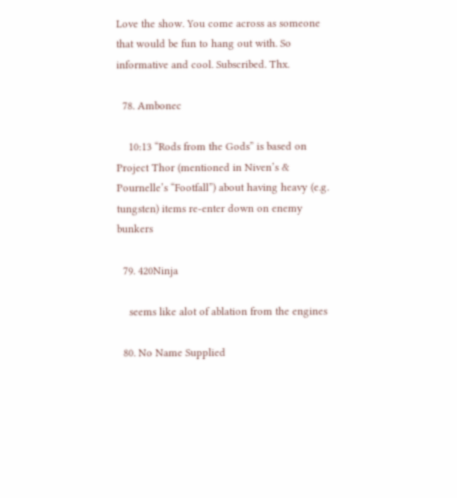Love the show. You come across as someone that would be fun to hang out with. So informative and cool. Subscribed. Thx.

  78. Ambonec

    10:13 “Rods from the Gods” is based on Project Thor (mentioned in Niven’s & Pournelle’s “Footfall”) about having heavy (e.g. tungsten) items re-enter down on enemy bunkers

  79. 420Ninja

    seems like alot of ablation from the engines

  80. No Name Supplied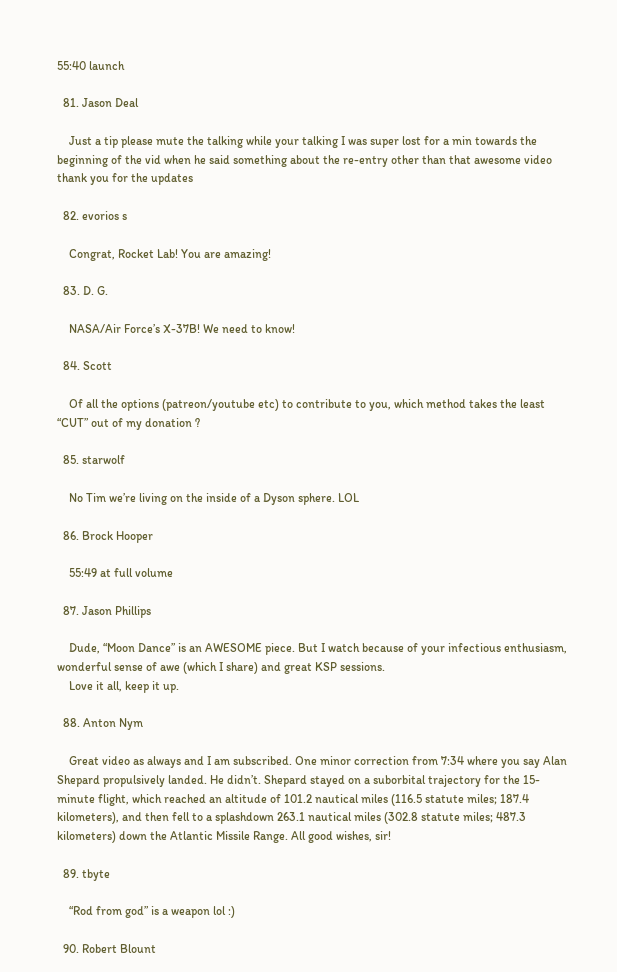55:40 launch

  81. Jason Deal

    Just a tip please mute the talking while your talking I was super lost for a min towards the beginning of the vid when he said something about the re-entry other than that awesome video thank you for the updates

  82. evorios s

    Congrat, Rocket Lab! You are amazing!

  83. D. G.

    NASA/Air Force’s X-37B! We need to know!

  84. Scott

    Of all the options (patreon/youtube etc) to contribute to you, which method takes the least “CUT” out of my donation ?

  85. starwolf

    No Tim we’re living on the inside of a Dyson sphere. LOL

  86. Brock Hooper

    55:49 at full volume

  87. Jason Phillips

    Dude, “Moon Dance” is an AWESOME piece. But I watch because of your infectious enthusiasm, wonderful sense of awe (which I share) and great KSP sessions.
    Love it all, keep it up.

  88. Anton Nym

    Great video as always and I am subscribed. One minor correction from 7:34 where you say Alan Shepard propulsively landed. He didn’t. Shepard stayed on a suborbital trajectory for the 15-minute flight, which reached an altitude of 101.2 nautical miles (116.5 statute miles; 187.4 kilometers), and then fell to a splashdown 263.1 nautical miles (302.8 statute miles; 487.3 kilometers) down the Atlantic Missile Range. All good wishes, sir!

  89. tbyte

    “Rod from god” is a weapon lol :)

  90. Robert Blount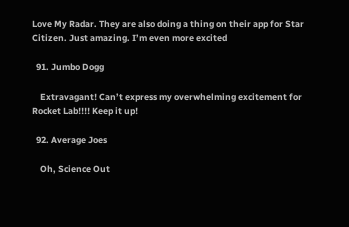Love My Radar. They are also doing a thing on their app for Star Citizen. Just amazing. I’m even more excited

  91. Jumbo Dogg

    Extravagant! Can’t express my overwhelming excitement for Rocket Lab!!!! Keep it up!

  92. Average Joes

    Oh, Science Out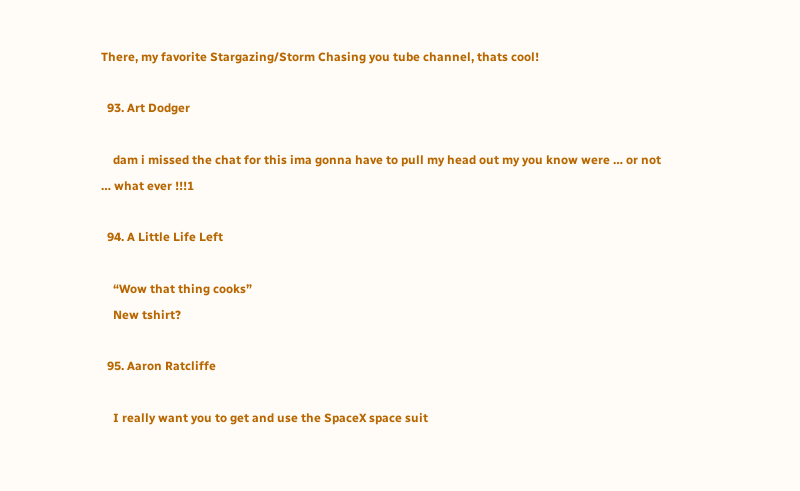There, my favorite Stargazing/Storm Chasing you tube channel, thats cool!

  93. Art Dodger

    dam i missed the chat for this ima gonna have to pull my head out my you know were … or not … what ever !!!1

  94. A Little Life Left

    “Wow that thing cooks”
    New tshirt?

  95. Aaron Ratcliffe

    I really want you to get and use the SpaceX space suit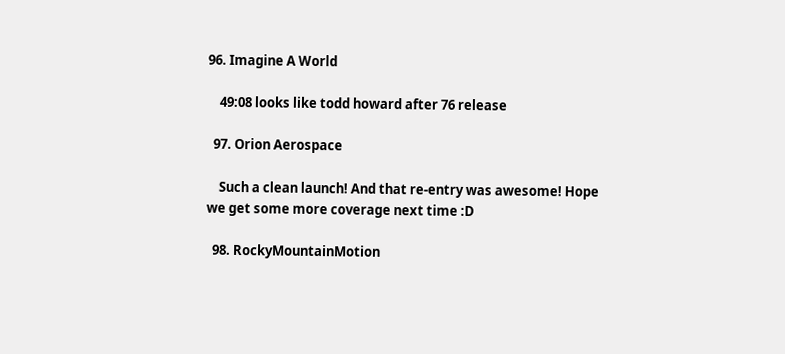96. Imagine A World

    49:08 looks like todd howard after 76 release

  97. Orion Aerospace

    Such a clean launch! And that re-entry was awesome! Hope we get some more coverage next time :D

  98. RockyMountainMotion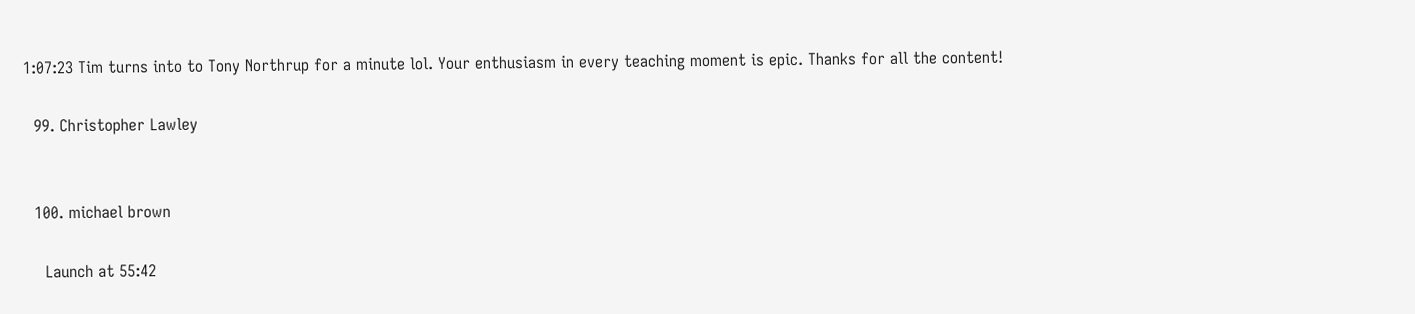1:07:23 Tim turns into to Tony Northrup for a minute lol. Your enthusiasm in every teaching moment is epic. Thanks for all the content!

  99. Christopher Lawley


  100. michael brown

    Launch at 55:42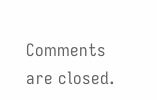Comments are closed.